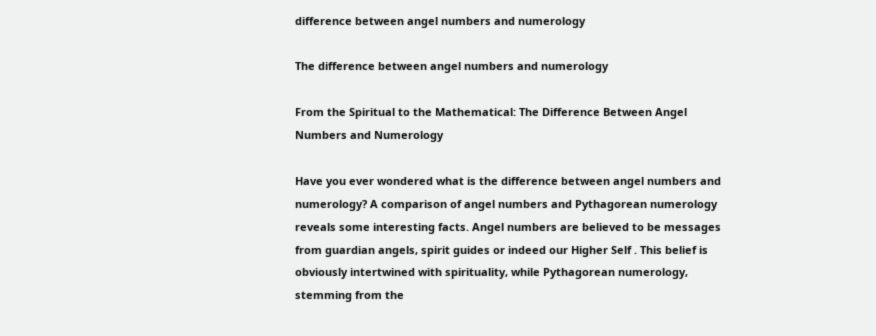difference between angel numbers and numerology

The difference between angel numbers and numerology

From the Spiritual to the Mathematical: The Difference Between Angel Numbers and Numerology

Have you ever wondered what is the difference between angel numbers and numerology? A comparison of angel numbers and Pythagorean numerology reveals some interesting facts. Angel numbers are believed to be messages from guardian angels, spirit guides or indeed our Higher Self . This belief is obviously intertwined with spirituality, while Pythagorean numerology, stemming from the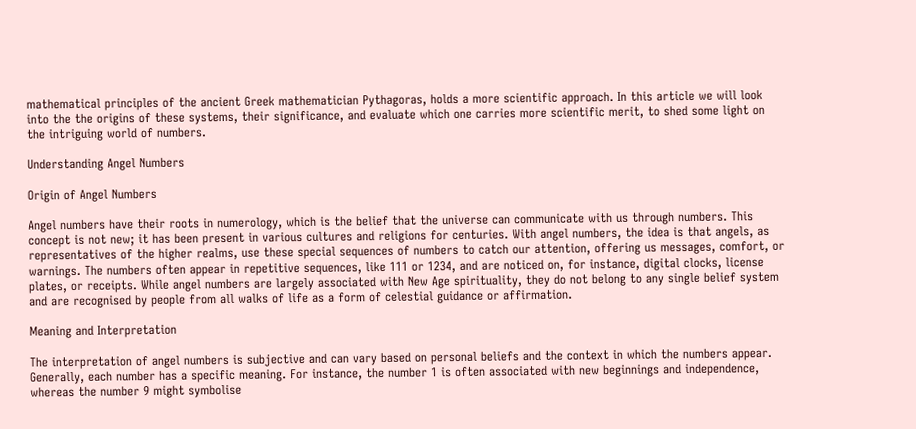mathematical principles of the ancient Greek mathematician Pythagoras, holds a more scientific approach. In this article we will look into the the origins of these systems, their significance, and evaluate which one carries more scientific merit, to shed some light on the intriguing world of numbers.

Understanding Angel Numbers

Origin of Angel Numbers

Angel numbers have their roots in numerology, which is the belief that the universe can communicate with us through numbers. This concept is not new; it has been present in various cultures and religions for centuries. With angel numbers, the idea is that angels, as representatives of the higher realms, use these special sequences of numbers to catch our attention, offering us messages, comfort, or warnings. The numbers often appear in repetitive sequences, like 111 or 1234, and are noticed on, for instance, digital clocks, license plates, or receipts. While angel numbers are largely associated with New Age spirituality, they do not belong to any single belief system and are recognised by people from all walks of life as a form of celestial guidance or affirmation.

Meaning and Interpretation

The interpretation of angel numbers is subjective and can vary based on personal beliefs and the context in which the numbers appear. Generally, each number has a specific meaning. For instance, the number 1 is often associated with new beginnings and independence, whereas the number 9 might symbolise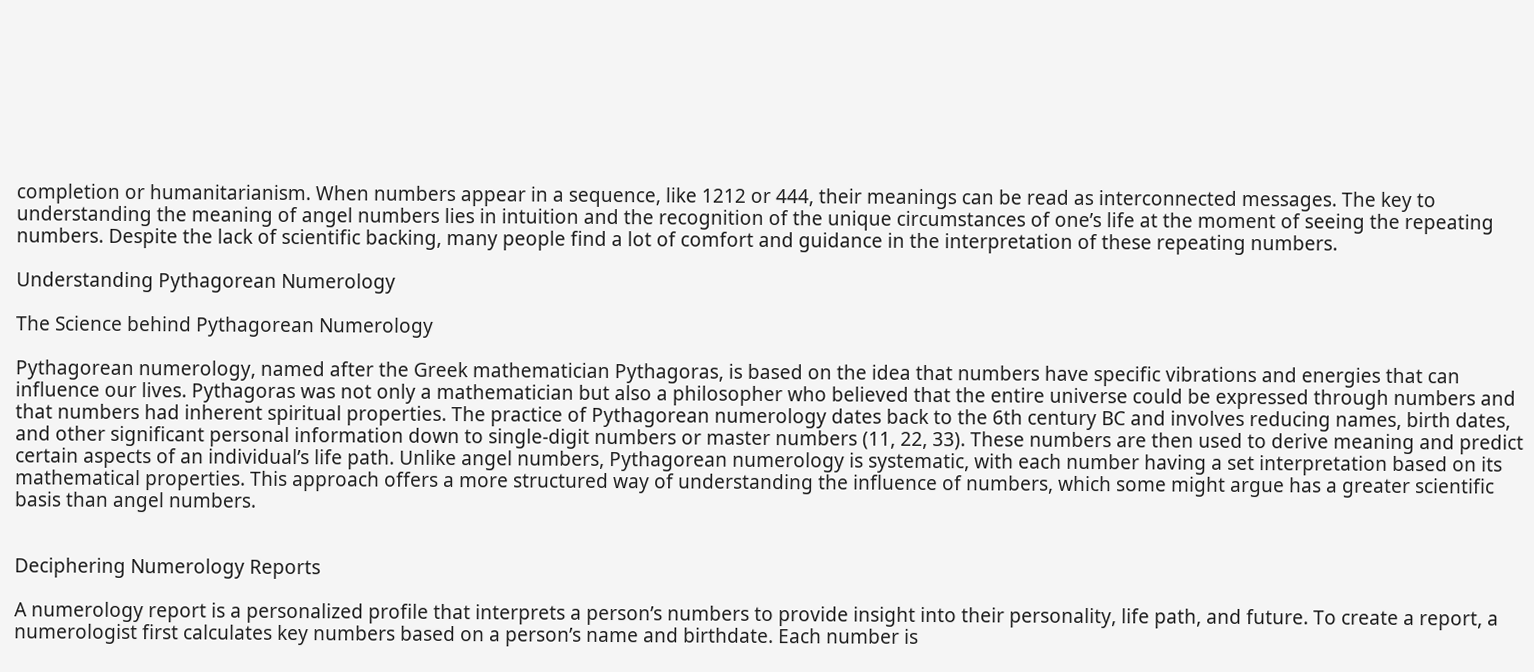completion or humanitarianism. When numbers appear in a sequence, like 1212 or 444, their meanings can be read as interconnected messages. The key to understanding the meaning of angel numbers lies in intuition and the recognition of the unique circumstances of one’s life at the moment of seeing the repeating numbers. Despite the lack of scientific backing, many people find a lot of comfort and guidance in the interpretation of these repeating numbers.

Understanding Pythagorean Numerology

The Science behind Pythagorean Numerology

Pythagorean numerology, named after the Greek mathematician Pythagoras, is based on the idea that numbers have specific vibrations and energies that can influence our lives. Pythagoras was not only a mathematician but also a philosopher who believed that the entire universe could be expressed through numbers and that numbers had inherent spiritual properties. The practice of Pythagorean numerology dates back to the 6th century BC and involves reducing names, birth dates, and other significant personal information down to single-digit numbers or master numbers (11, 22, 33). These numbers are then used to derive meaning and predict certain aspects of an individual’s life path. Unlike angel numbers, Pythagorean numerology is systematic, with each number having a set interpretation based on its mathematical properties. This approach offers a more structured way of understanding the influence of numbers, which some might argue has a greater scientific basis than angel numbers.


Deciphering Numerology Reports

A numerology report is a personalized profile that interprets a person’s numbers to provide insight into their personality, life path, and future. To create a report, a numerologist first calculates key numbers based on a person’s name and birthdate. Each number is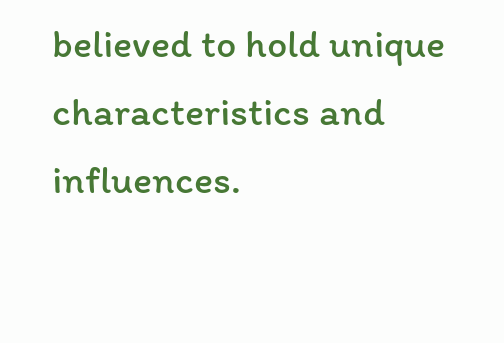believed to hold unique characteristics and influences.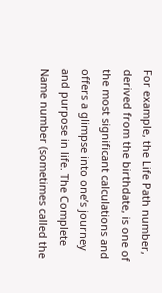For example, the Life Path number, derived from the birthdate, is one of the most significant calculations and offers a glimpse into one’s journey and purpose in life. The Complete Name number (sometimes called the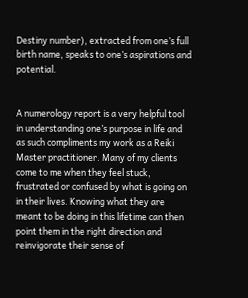Destiny number), extracted from one’s full birth name, speaks to one’s aspirations and potential.


A numerology report is a very helpful tool in understanding one’s purpose in life and as such compliments my work as a Reiki Master practitioner. Many of my clients come to me when they feel stuck, frustrated or confused by what is going on in their lives. Knowing what they are meant to be doing in this lifetime can then point them in the right direction and reinvigorate their sense of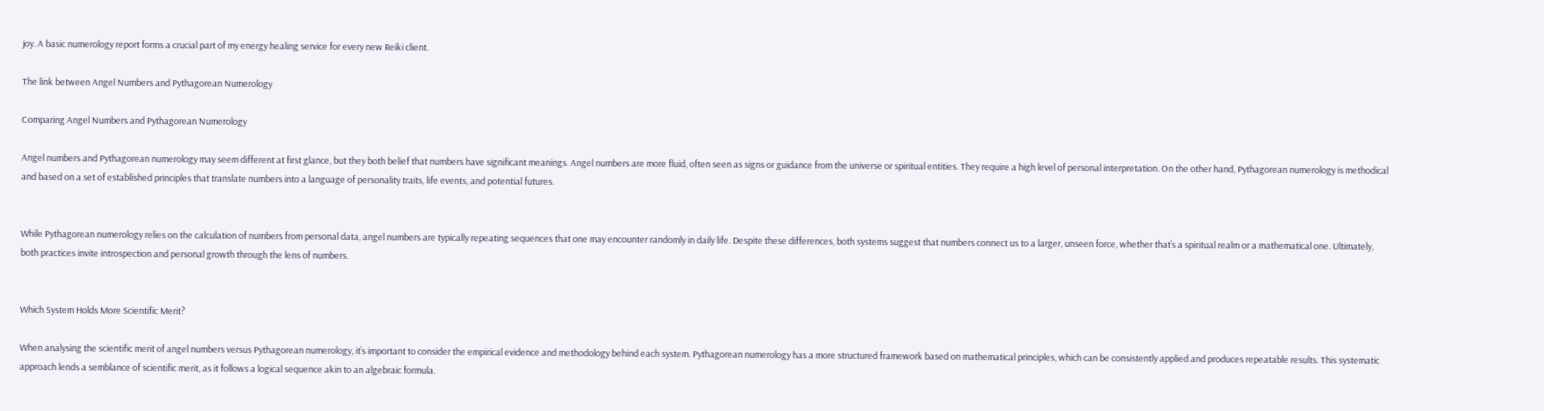joy. A basic numerology report forms a crucial part of my energy healing service for every new Reiki client.

The link between Angel Numbers and Pythagorean Numerology

Comparing Angel Numbers and Pythagorean Numerology

Angel numbers and Pythagorean numerology may seem different at first glance, but they both belief that numbers have significant meanings. Angel numbers are more fluid, often seen as signs or guidance from the universe or spiritual entities. They require a high level of personal interpretation. On the other hand, Pythagorean numerology is methodical and based on a set of established principles that translate numbers into a language of personality traits, life events, and potential futures.


While Pythagorean numerology relies on the calculation of numbers from personal data, angel numbers are typically repeating sequences that one may encounter randomly in daily life. Despite these differences, both systems suggest that numbers connect us to a larger, unseen force, whether that’s a spiritual realm or a mathematical one. Ultimately, both practices invite introspection and personal growth through the lens of numbers.


Which System Holds More Scientific Merit?

When analysing the scientific merit of angel numbers versus Pythagorean numerology, it’s important to consider the empirical evidence and methodology behind each system. Pythagorean numerology has a more structured framework based on mathematical principles, which can be consistently applied and produces repeatable results. This systematic approach lends a semblance of scientific merit, as it follows a logical sequence akin to an algebraic formula.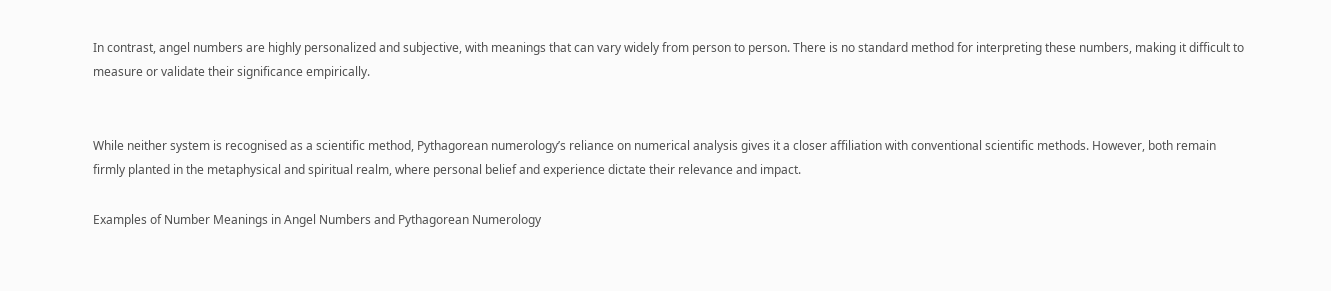In contrast, angel numbers are highly personalized and subjective, with meanings that can vary widely from person to person. There is no standard method for interpreting these numbers, making it difficult to measure or validate their significance empirically.


While neither system is recognised as a scientific method, Pythagorean numerology’s reliance on numerical analysis gives it a closer affiliation with conventional scientific methods. However, both remain firmly planted in the metaphysical and spiritual realm, where personal belief and experience dictate their relevance and impact.

Examples of Number Meanings in Angel Numbers and Pythagorean Numerology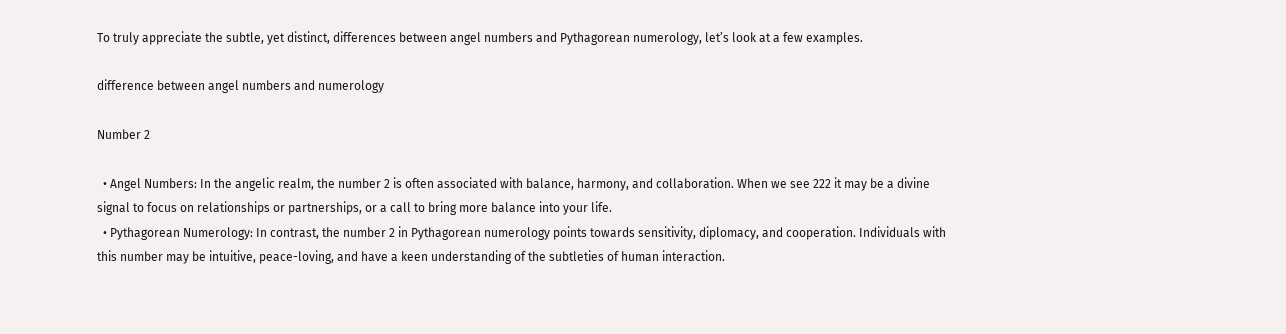To truly appreciate the subtle, yet distinct, differences between angel numbers and Pythagorean numerology, let’s look at a few examples.

difference between angel numbers and numerology

Number 2

  • Angel Numbers: In the angelic realm, the number 2 is often associated with balance, harmony, and collaboration. When we see 222 it may be a divine signal to focus on relationships or partnerships, or a call to bring more balance into your life.
  • Pythagorean Numerology: In contrast, the number 2 in Pythagorean numerology points towards sensitivity, diplomacy, and cooperation. Individuals with this number may be intuitive, peace-loving, and have a keen understanding of the subtleties of human interaction.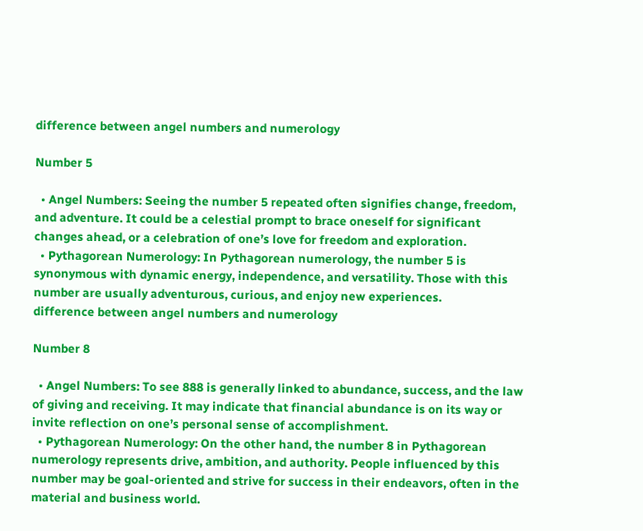difference between angel numbers and numerology

Number 5

  • Angel Numbers: Seeing the number 5 repeated often signifies change, freedom, and adventure. It could be a celestial prompt to brace oneself for significant changes ahead, or a celebration of one’s love for freedom and exploration.
  • Pythagorean Numerology: In Pythagorean numerology, the number 5 is synonymous with dynamic energy, independence, and versatility. Those with this number are usually adventurous, curious, and enjoy new experiences.
difference between angel numbers and numerology

Number 8

  • Angel Numbers: To see 888 is generally linked to abundance, success, and the law of giving and receiving. It may indicate that financial abundance is on its way or invite reflection on one’s personal sense of accomplishment.
  • Pythagorean Numerology: On the other hand, the number 8 in Pythagorean numerology represents drive, ambition, and authority. People influenced by this number may be goal-oriented and strive for success in their endeavors, often in the material and business world.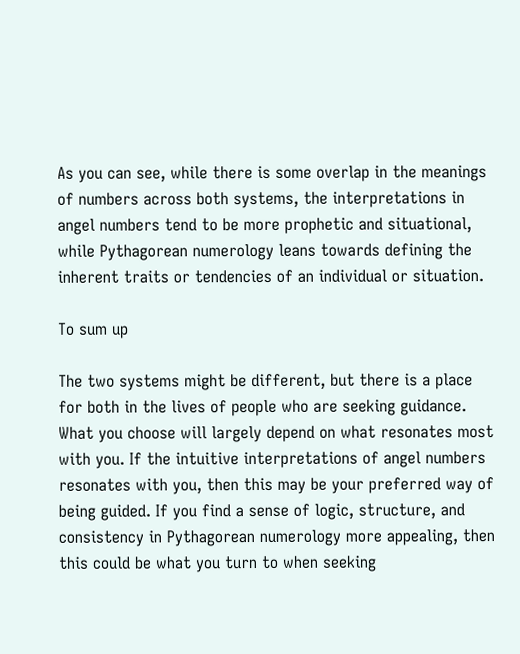As you can see, while there is some overlap in the meanings of numbers across both systems, the interpretations in angel numbers tend to be more prophetic and situational, while Pythagorean numerology leans towards defining the inherent traits or tendencies of an individual or situation.

To sum up

The two systems might be different, but there is a place for both in the lives of people who are seeking guidance. What you choose will largely depend on what resonates most with you. If the intuitive interpretations of angel numbers resonates with you, then this may be your preferred way of being guided. If you find a sense of logic, structure, and consistency in Pythagorean numerology more appealing, then this could be what you turn to when seeking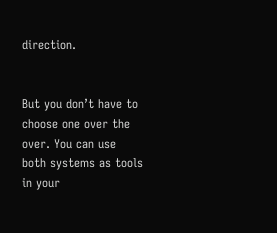direction.


But you don’t have to choose one over the over. You can use both systems as tools in your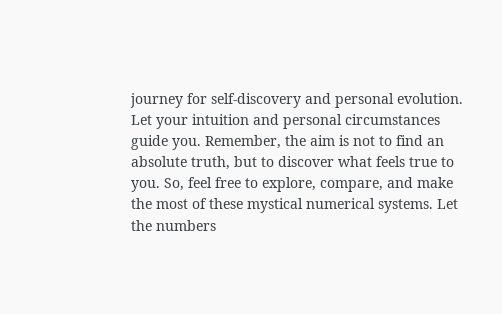journey for self-discovery and personal evolution. Let your intuition and personal circumstances guide you. Remember, the aim is not to find an absolute truth, but to discover what feels true to you. So, feel free to explore, compare, and make the most of these mystical numerical systems. Let the numbers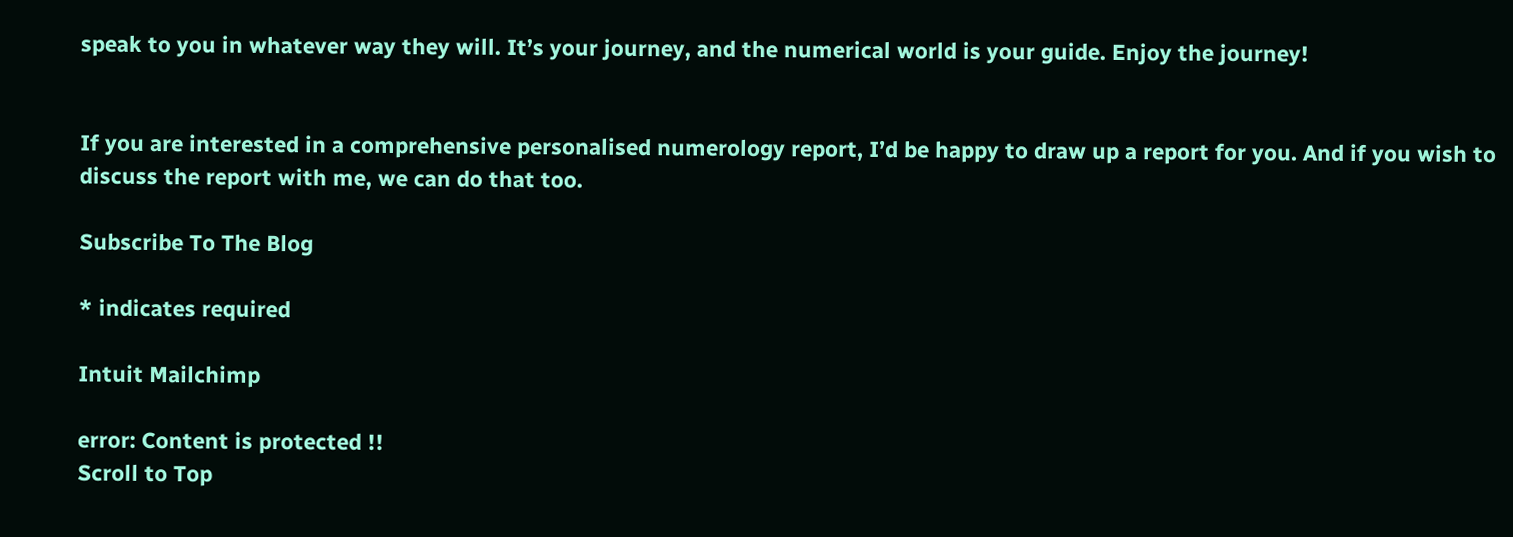speak to you in whatever way they will. It’s your journey, and the numerical world is your guide. Enjoy the journey!


If you are interested in a comprehensive personalised numerology report, I’d be happy to draw up a report for you. And if you wish to discuss the report with me, we can do that too.

Subscribe To The Blog

* indicates required

Intuit Mailchimp

error: Content is protected !!
Scroll to Top